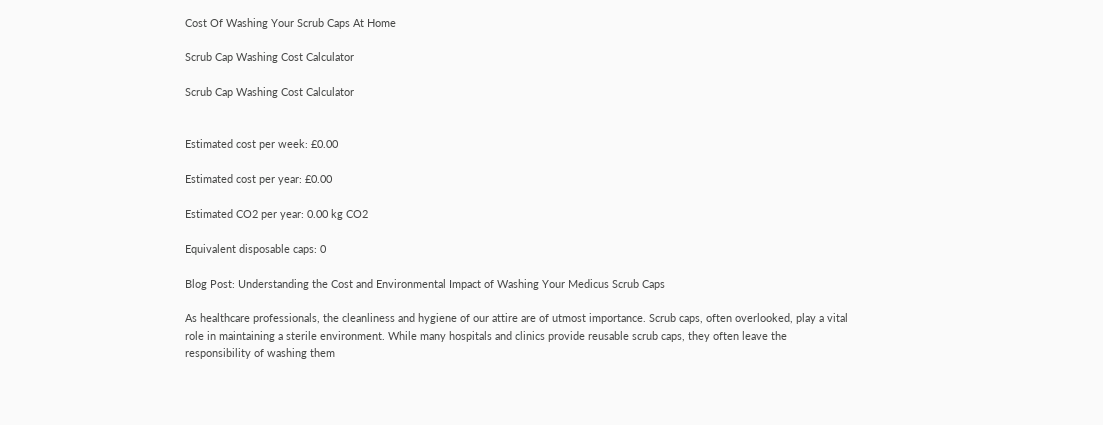Cost Of Washing Your Scrub Caps At Home

Scrub Cap Washing Cost Calculator

Scrub Cap Washing Cost Calculator


Estimated cost per week: £0.00

Estimated cost per year: £0.00

Estimated CO2 per year: 0.00 kg CO2

Equivalent disposable caps: 0

Blog Post: Understanding the Cost and Environmental Impact of Washing Your Medicus Scrub Caps

As healthcare professionals, the cleanliness and hygiene of our attire are of utmost importance. Scrub caps, often overlooked, play a vital role in maintaining a sterile environment. While many hospitals and clinics provide reusable scrub caps, they often leave the responsibility of washing them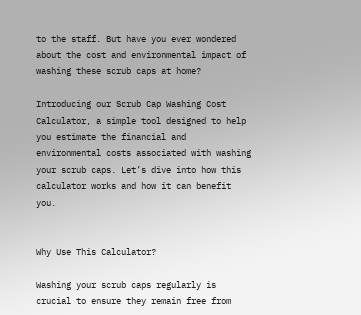to the staff. But have you ever wondered about the cost and environmental impact of washing these scrub caps at home?

Introducing our Scrub Cap Washing Cost Calculator, a simple tool designed to help you estimate the financial and environmental costs associated with washing your scrub caps. Let’s dive into how this calculator works and how it can benefit you.


Why Use This Calculator?

Washing your scrub caps regularly is crucial to ensure they remain free from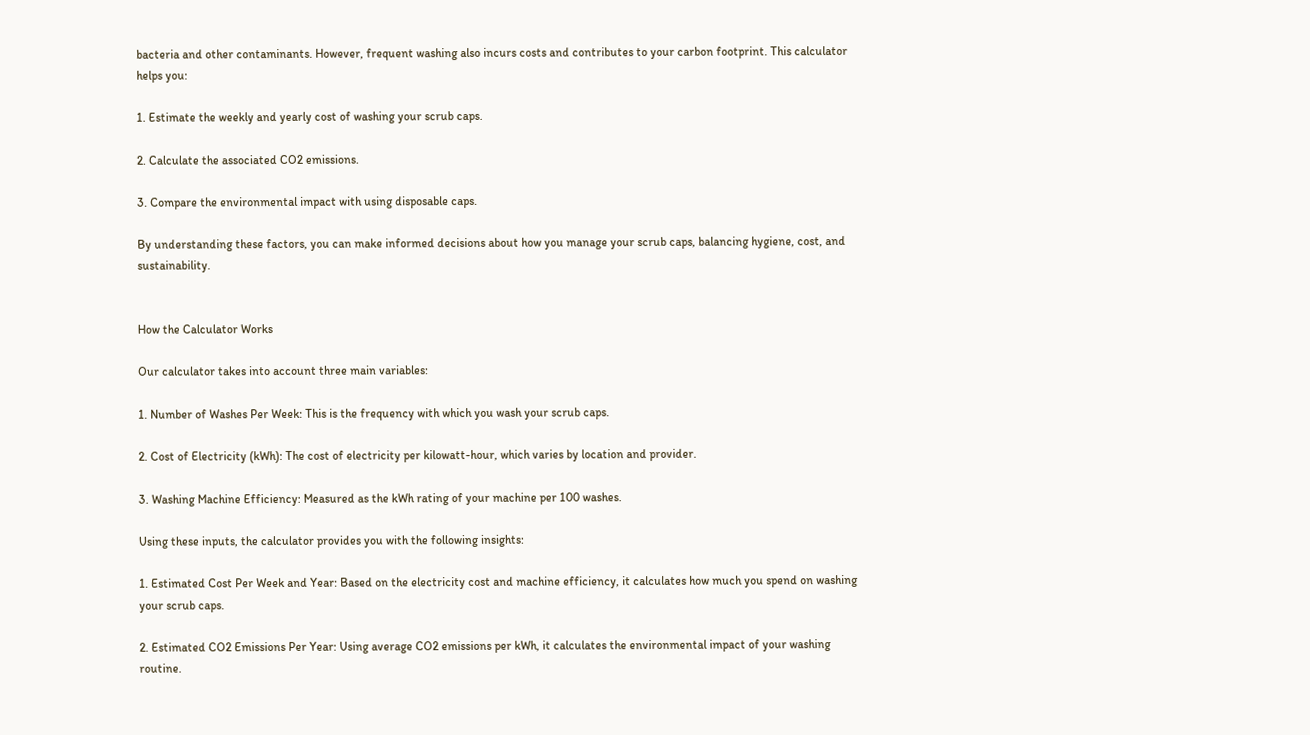bacteria and other contaminants. However, frequent washing also incurs costs and contributes to your carbon footprint. This calculator helps you:

1. Estimate the weekly and yearly cost of washing your scrub caps.

2. Calculate the associated CO2 emissions.

3. Compare the environmental impact with using disposable caps.

By understanding these factors, you can make informed decisions about how you manage your scrub caps, balancing hygiene, cost, and sustainability.


How the Calculator Works

Our calculator takes into account three main variables:

1. Number of Washes Per Week: This is the frequency with which you wash your scrub caps.

2. Cost of Electricity (kWh): The cost of electricity per kilowatt-hour, which varies by location and provider.

3. Washing Machine Efficiency: Measured as the kWh rating of your machine per 100 washes.

Using these inputs, the calculator provides you with the following insights:

1. Estimated Cost Per Week and Year: Based on the electricity cost and machine efficiency, it calculates how much you spend on washing your scrub caps.

2. Estimated CO2 Emissions Per Year: Using average CO2 emissions per kWh, it calculates the environmental impact of your washing routine.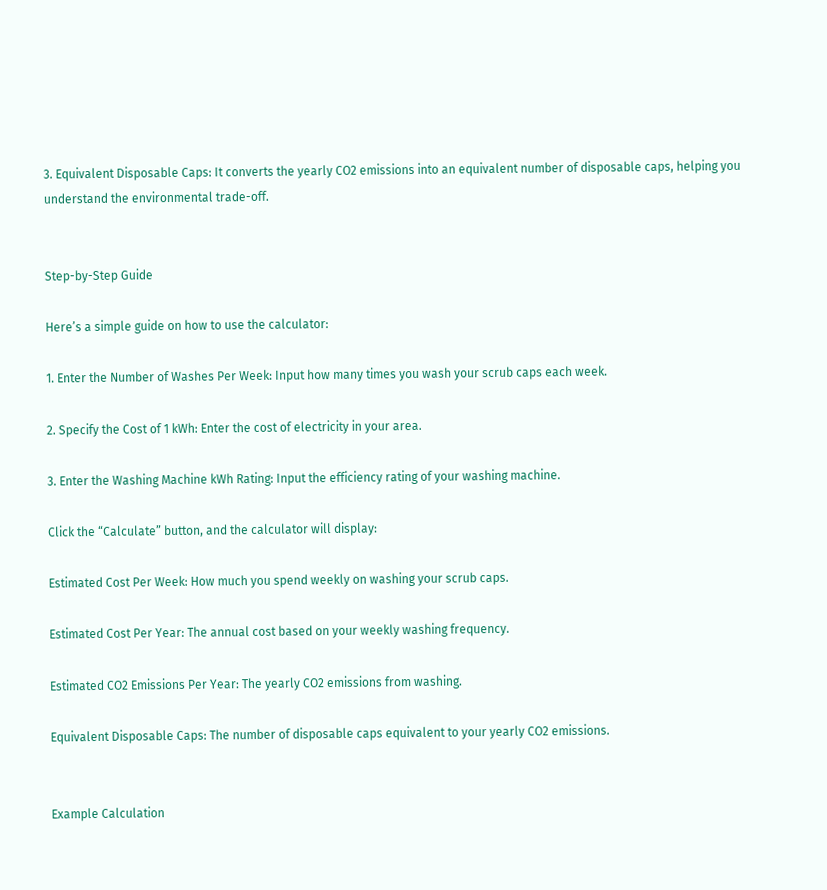3. Equivalent Disposable Caps: It converts the yearly CO2 emissions into an equivalent number of disposable caps, helping you understand the environmental trade-off.


Step-by-Step Guide

Here’s a simple guide on how to use the calculator:

1. Enter the Number of Washes Per Week: Input how many times you wash your scrub caps each week.

2. Specify the Cost of 1 kWh: Enter the cost of electricity in your area.

3. Enter the Washing Machine kWh Rating: Input the efficiency rating of your washing machine.

Click the “Calculate” button, and the calculator will display:

Estimated Cost Per Week: How much you spend weekly on washing your scrub caps.

Estimated Cost Per Year: The annual cost based on your weekly washing frequency.

Estimated CO2 Emissions Per Year: The yearly CO2 emissions from washing.

Equivalent Disposable Caps: The number of disposable caps equivalent to your yearly CO2 emissions.


Example Calculation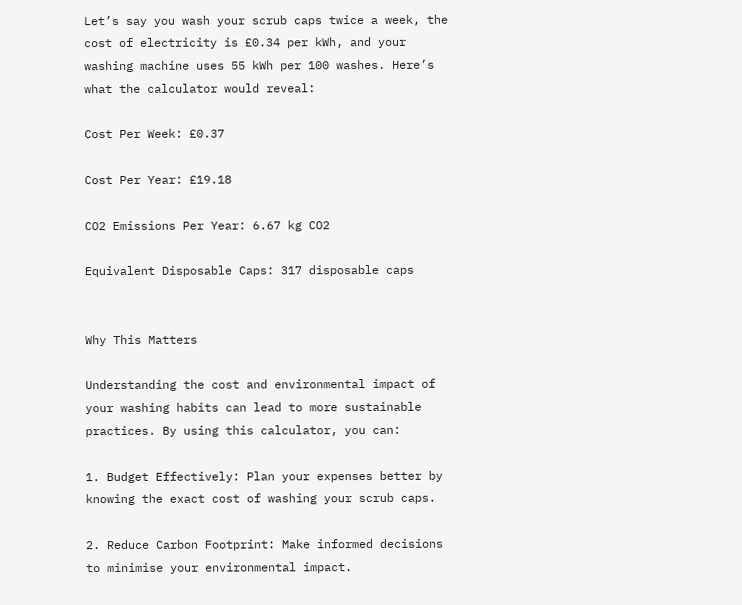Let’s say you wash your scrub caps twice a week, the cost of electricity is £0.34 per kWh, and your washing machine uses 55 kWh per 100 washes. Here’s what the calculator would reveal:

Cost Per Week: £0.37

Cost Per Year: £19.18

CO2 Emissions Per Year: 6.67 kg CO2

Equivalent Disposable Caps: 317 disposable caps


Why This Matters

Understanding the cost and environmental impact of your washing habits can lead to more sustainable practices. By using this calculator, you can:

1. Budget Effectively: Plan your expenses better by knowing the exact cost of washing your scrub caps.

2. Reduce Carbon Footprint: Make informed decisions to minimise your environmental impact.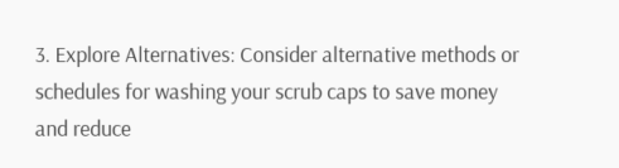3. Explore Alternatives: Consider alternative methods or schedules for washing your scrub caps to save money and reduce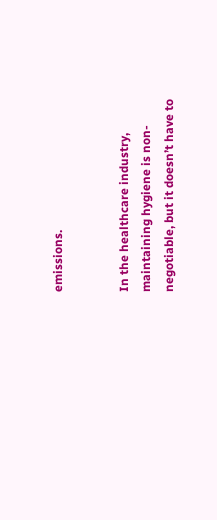emissions.


In the healthcare industry, maintaining hygiene is non-negotiable, but it doesn’t have to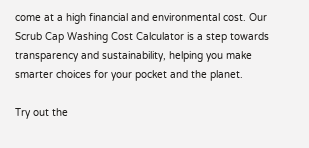come at a high financial and environmental cost. Our Scrub Cap Washing Cost Calculator is a step towards transparency and sustainability, helping you make smarter choices for your pocket and the planet.

Try out the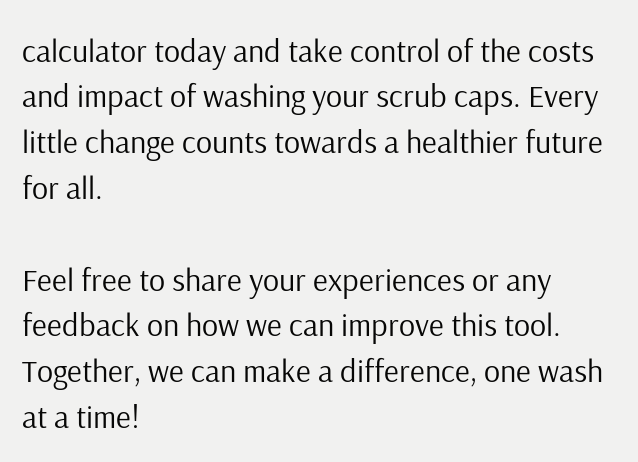calculator today and take control of the costs and impact of washing your scrub caps. Every little change counts towards a healthier future for all.

Feel free to share your experiences or any feedback on how we can improve this tool. Together, we can make a difference, one wash at a time!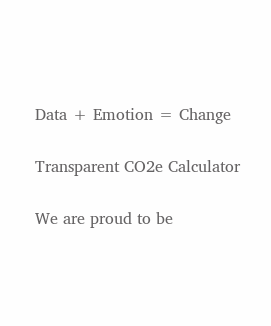Data + Emotion = Change

Transparent CO2e Calculator

We are proud to be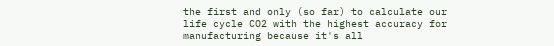the first and only (so far) to calculate our life cycle CO2 with the highest accuracy for manufacturing because it's all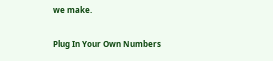we make.

Plug In Your Own Numbers